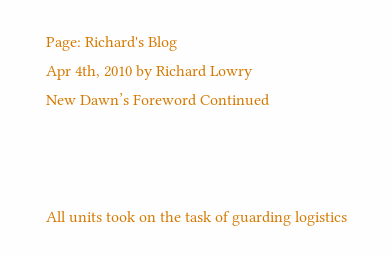Page: Richard's Blog
Apr 4th, 2010 by Richard Lowry
New Dawn’s Foreword Continued



All units took on the task of guarding logistics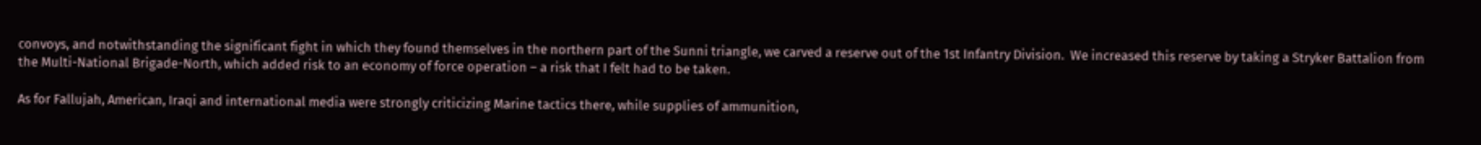convoys, and notwithstanding the significant fight in which they found themselves in the northern part of the Sunni triangle, we carved a reserve out of the 1st Infantry Division.  We increased this reserve by taking a Stryker Battalion from the Multi-National Brigade-North, which added risk to an economy of force operation – a risk that I felt had to be taken.

As for Fallujah, American, Iraqi and international media were strongly criticizing Marine tactics there, while supplies of ammunition,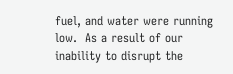fuel, and water were running low.  As a result of our inability to disrupt the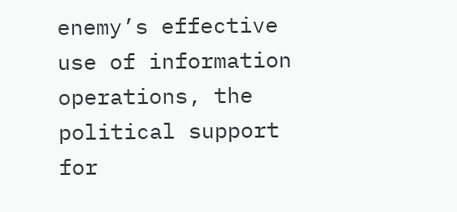enemy’s effective use of information operations, the political support for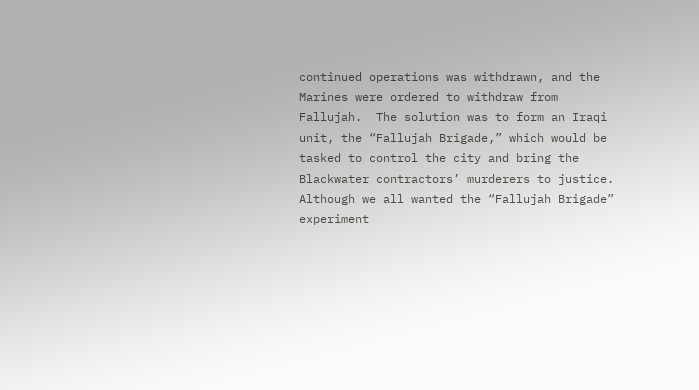continued operations was withdrawn, and the Marines were ordered to withdraw from Fallujah.  The solution was to form an Iraqi unit, the “Fallujah Brigade,” which would be tasked to control the city and bring the Blackwater contractors’ murderers to justice.  Although we all wanted the “Fallujah Brigade” experiment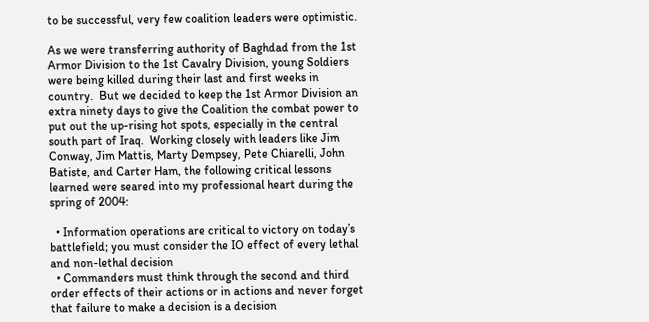to be successful, very few coalition leaders were optimistic.

As we were transferring authority of Baghdad from the 1st Armor Division to the 1st Cavalry Division, young Soldiers were being killed during their last and first weeks in country.  But we decided to keep the 1st Armor Division an extra ninety days to give the Coalition the combat power to put out the up-rising hot spots, especially in the central south part of Iraq.  Working closely with leaders like Jim Conway, Jim Mattis, Marty Dempsey, Pete Chiarelli, John Batiste, and Carter Ham, the following critical lessons learned were seared into my professional heart during the spring of 2004:

  • Information operations are critical to victory on today’s battlefield; you must consider the IO effect of every lethal and non-lethal decision
  • Commanders must think through the second and third order effects of their actions or in actions and never forget that failure to make a decision is a decision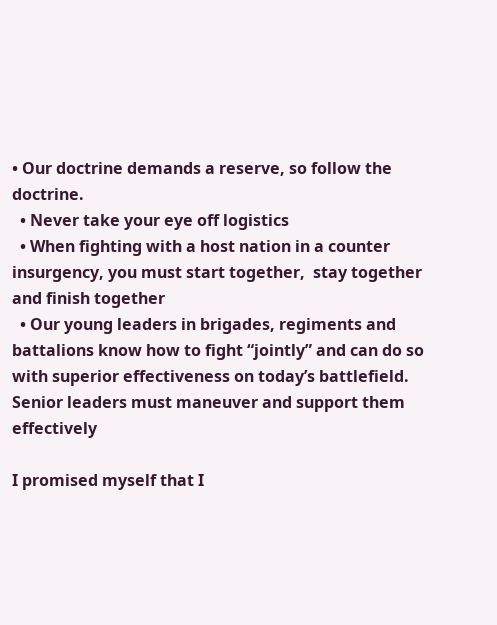• Our doctrine demands a reserve, so follow the doctrine.
  • Never take your eye off logistics
  • When fighting with a host nation in a counter insurgency, you must start together,  stay together and finish together
  • Our young leaders in brigades, regiments and battalions know how to fight “jointly” and can do so with superior effectiveness on today’s battlefield. Senior leaders must maneuver and support them effectively

I promised myself that I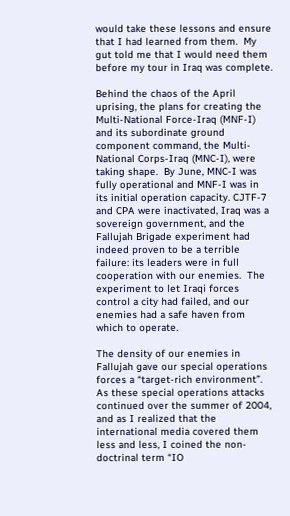would take these lessons and ensure that I had learned from them.  My gut told me that I would need them before my tour in Iraq was complete.

Behind the chaos of the April uprising, the plans for creating the Multi-National Force-Iraq (MNF-I) and its subordinate ground component command, the Multi-National Corps-Iraq (MNC-I), were taking shape.  By June, MNC-I was fully operational and MNF-I was in its initial operation capacity. CJTF-7 and CPA were inactivated, Iraq was a sovereign government, and the Fallujah Brigade experiment had indeed proven to be a terrible failure: its leaders were in full cooperation with our enemies.  The experiment to let Iraqi forces control a city had failed, and our enemies had a safe haven from which to operate.

The density of our enemies in Fallujah gave our special operations forces a “target-rich environment”.  As these special operations attacks continued over the summer of 2004, and as I realized that the international media covered them less and less, I coined the non-doctrinal term “IO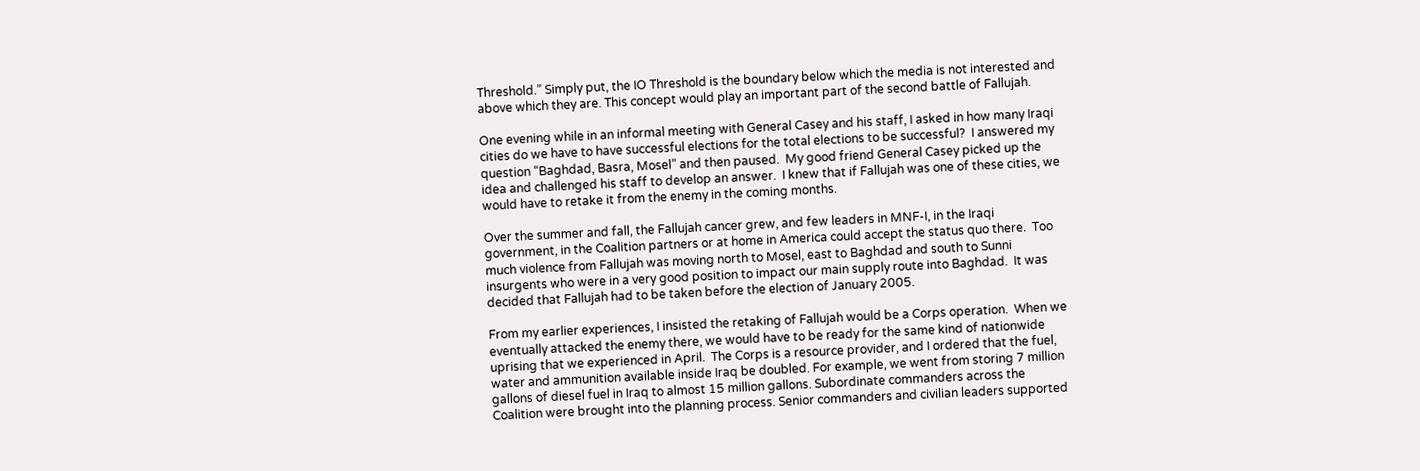Threshold.” Simply put, the IO Threshold is the boundary below which the media is not interested and above which they are. This concept would play an important part of the second battle of Fallujah.

One evening while in an informal meeting with General Casey and his staff, I asked in how many Iraqi cities do we have to have successful elections for the total elections to be successful?  I answered my question “Baghdad, Basra, Mosel” and then paused.  My good friend General Casey picked up the idea and challenged his staff to develop an answer.  I knew that if Fallujah was one of these cities, we would have to retake it from the enemy in the coming months.

Over the summer and fall, the Fallujah cancer grew, and few leaders in MNF-I, in the Iraqi government, in the Coalition partners or at home in America could accept the status quo there.  Too much violence from Fallujah was moving north to Mosel, east to Baghdad and south to Sunni insurgents who were in a very good position to impact our main supply route into Baghdad.  It was decided that Fallujah had to be taken before the election of January 2005.

From my earlier experiences, I insisted the retaking of Fallujah would be a Corps operation.  When we eventually attacked the enemy there, we would have to be ready for the same kind of nationwide uprising that we experienced in April.  The Corps is a resource provider, and I ordered that the fuel, water and ammunition available inside Iraq be doubled. For example, we went from storing 7 million gallons of diesel fuel in Iraq to almost 15 million gallons. Subordinate commanders across the Coalition were brought into the planning process. Senior commanders and civilian leaders supported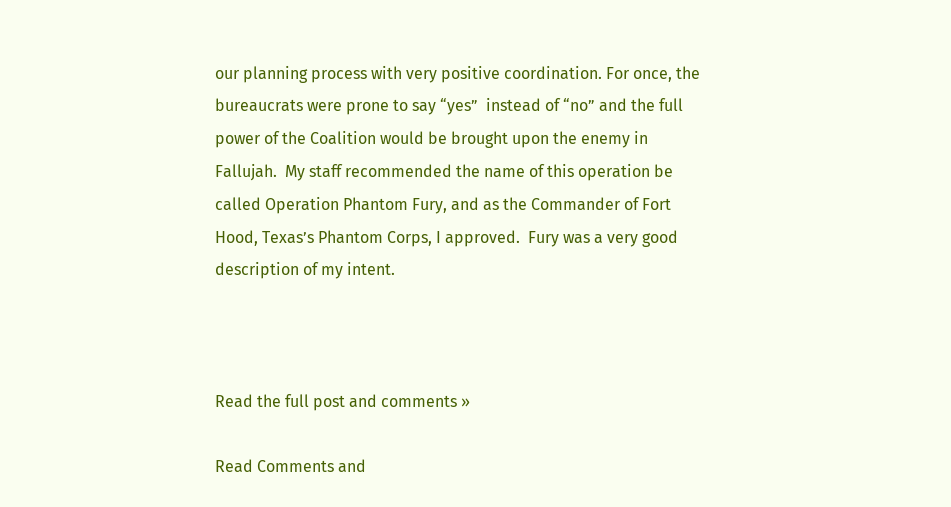our planning process with very positive coordination. For once, the bureaucrats were prone to say “yes”  instead of “no” and the full power of the Coalition would be brought upon the enemy in Fallujah.  My staff recommended the name of this operation be called Operation Phantom Fury, and as the Commander of Fort Hood, Texas’s Phantom Corps, I approved.  Fury was a very good description of my intent.



Read the full post and comments »

Read Comments and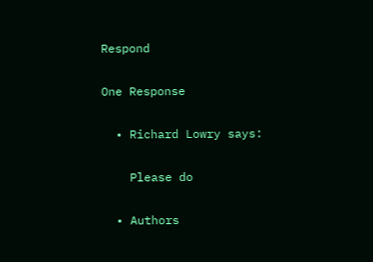Respond

One Response

  • Richard Lowry says:

    Please do

  • Authors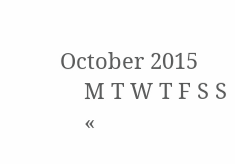October 2015
    M T W T F S S
    «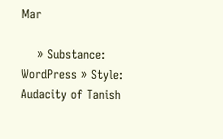Mar

    » Substance: WordPress » Style: Audacity of Tanish